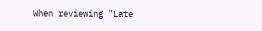When reviewing "Late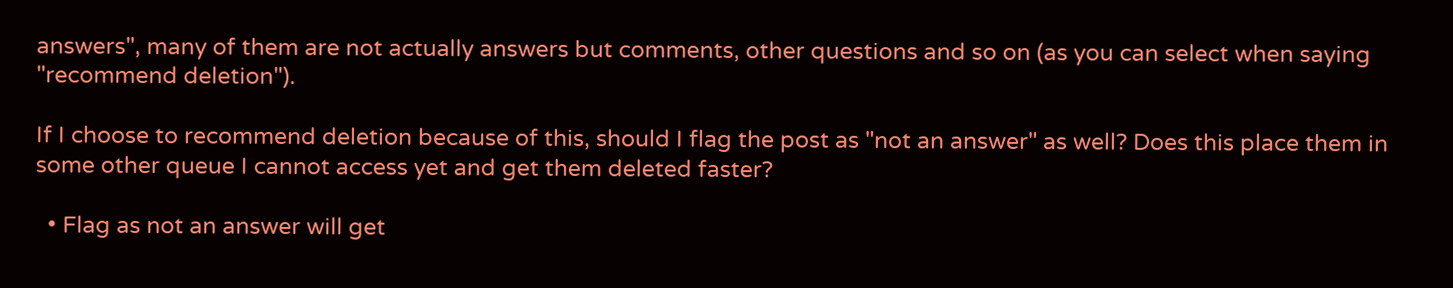answers", many of them are not actually answers but comments, other questions and so on (as you can select when saying "recommend deletion").

If I choose to recommend deletion because of this, should I flag the post as "not an answer" as well? Does this place them in some other queue I cannot access yet and get them deleted faster?

  • Flag as not an answer will get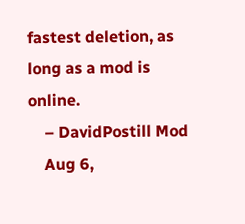fastest deletion, as long as a mod is online.
    – DavidPostill Mod
    Aug 6,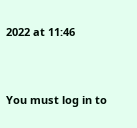2022 at 11:46


You must log in to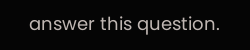answer this question.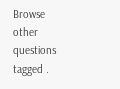Browse other questions tagged .